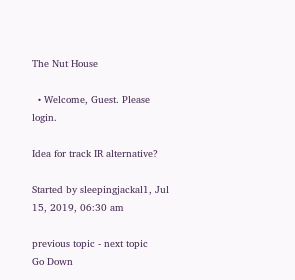The Nut House

  • Welcome, Guest. Please login.

Idea for track IR alternative?

Started by sleepingjackal1, Jul 15, 2019, 06:30 am

previous topic - next topic
Go Down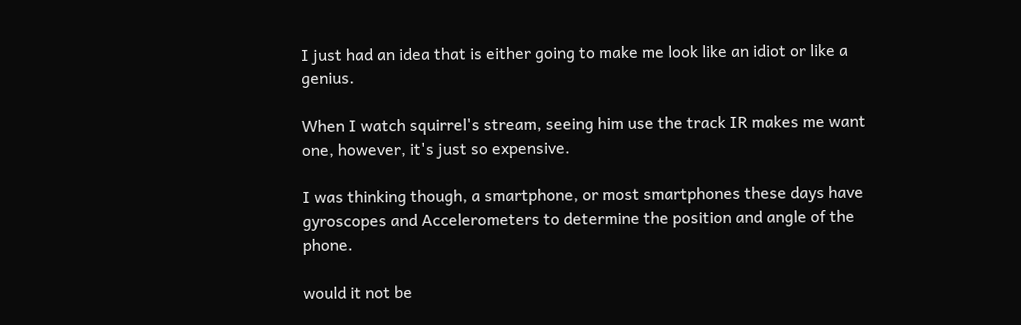I just had an idea that is either going to make me look like an idiot or like a genius.

When I watch squirrel's stream, seeing him use the track IR makes me want one, however, it's just so expensive.

I was thinking though, a smartphone, or most smartphones these days have gyroscopes and Accelerometers to determine the position and angle of the phone.

would it not be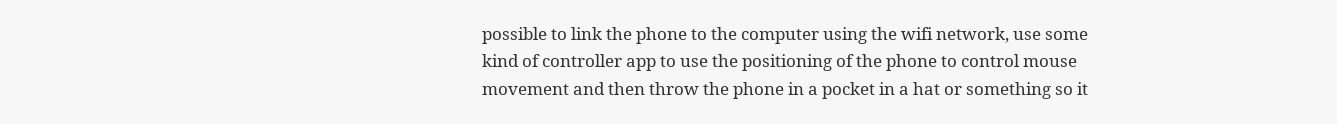possible to link the phone to the computer using the wifi network, use some kind of controller app to use the positioning of the phone to control mouse movement and then throw the phone in a pocket in a hat or something so it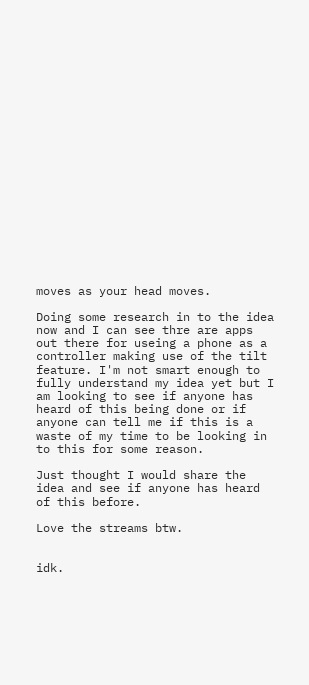moves as your head moves.

Doing some research in to the idea now and I can see thre are apps out there for useing a phone as a controller making use of the tilt feature. I'm not smart enough to fully understand my idea yet but I am looking to see if anyone has heard of this being done or if anyone can tell me if this is a waste of my time to be looking in to this for some reason.

Just thought I would share the idea and see if anyone has heard of this before.

Love the streams btw.


idk.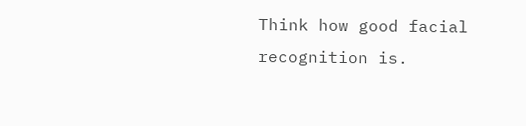Think how good facial recognition is.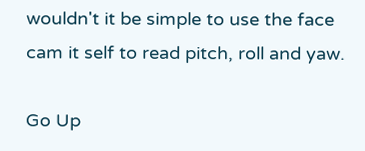wouldn't it be simple to use the face cam it self to read pitch, roll and yaw.

Go Up